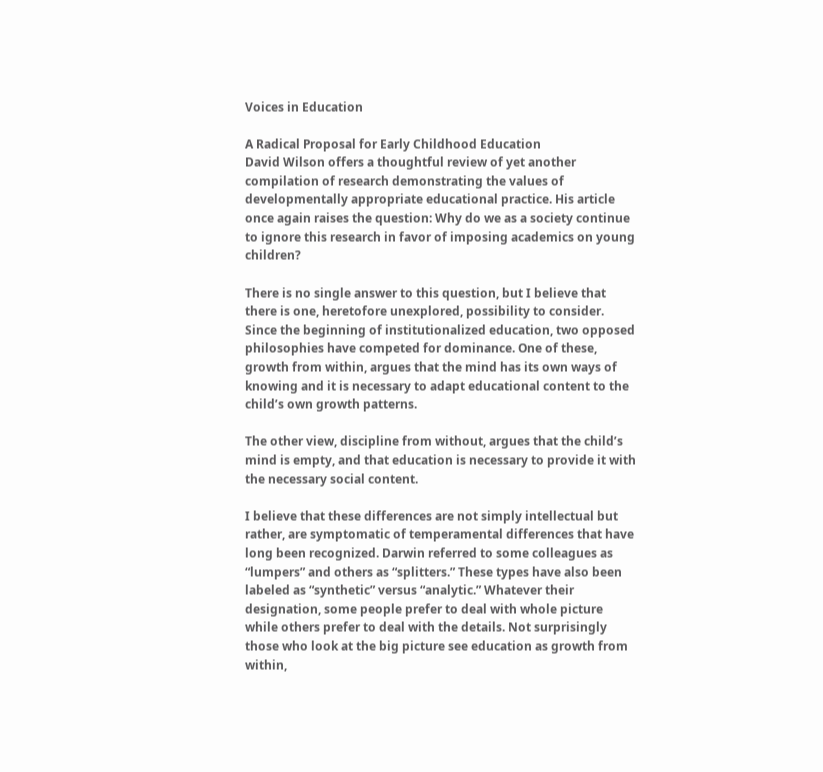Voices in Education

A Radical Proposal for Early Childhood Education
David Wilson offers a thoughtful review of yet another compilation of research demonstrating the values of developmentally appropriate educational practice. His article once again raises the question: Why do we as a society continue to ignore this research in favor of imposing academics on young children?

There is no single answer to this question, but I believe that there is one, heretofore unexplored, possibility to consider. Since the beginning of institutionalized education, two opposed philosophies have competed for dominance. One of these, growth from within, argues that the mind has its own ways of knowing and it is necessary to adapt educational content to the child’s own growth patterns.

The other view, discipline from without, argues that the child’s mind is empty, and that education is necessary to provide it with the necessary social content.

I believe that these differences are not simply intellectual but rather, are symptomatic of temperamental differences that have long been recognized. Darwin referred to some colleagues as “lumpers” and others as “splitters.” These types have also been labeled as “synthetic” versus “analytic.” Whatever their designation, some people prefer to deal with whole picture while others prefer to deal with the details. Not surprisingly those who look at the big picture see education as growth from within,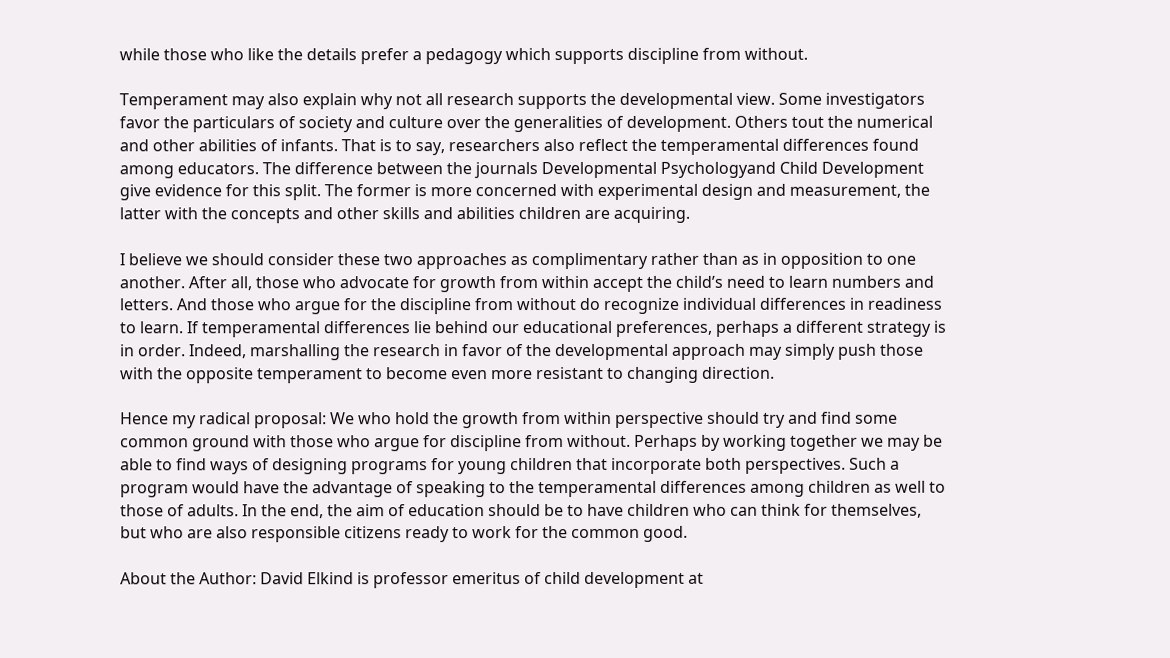while those who like the details prefer a pedagogy which supports discipline from without.

Temperament may also explain why not all research supports the developmental view. Some investigators favor the particulars of society and culture over the generalities of development. Others tout the numerical and other abilities of infants. That is to say, researchers also reflect the temperamental differences found among educators. The difference between the journals Developmental Psychologyand Child Development give evidence for this split. The former is more concerned with experimental design and measurement, the latter with the concepts and other skills and abilities children are acquiring.

I believe we should consider these two approaches as complimentary rather than as in opposition to one another. After all, those who advocate for growth from within accept the child’s need to learn numbers and letters. And those who argue for the discipline from without do recognize individual differences in readiness to learn. If temperamental differences lie behind our educational preferences, perhaps a different strategy is in order. Indeed, marshalling the research in favor of the developmental approach may simply push those with the opposite temperament to become even more resistant to changing direction.

Hence my radical proposal: We who hold the growth from within perspective should try and find some common ground with those who argue for discipline from without. Perhaps by working together we may be able to find ways of designing programs for young children that incorporate both perspectives. Such a program would have the advantage of speaking to the temperamental differences among children as well to those of adults. In the end, the aim of education should be to have children who can think for themselves, but who are also responsible citizens ready to work for the common good.

About the Author: David Elkind is professor emeritus of child development at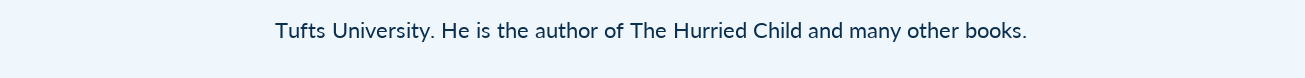Tufts University. He is the author of The Hurried Child and many other books.